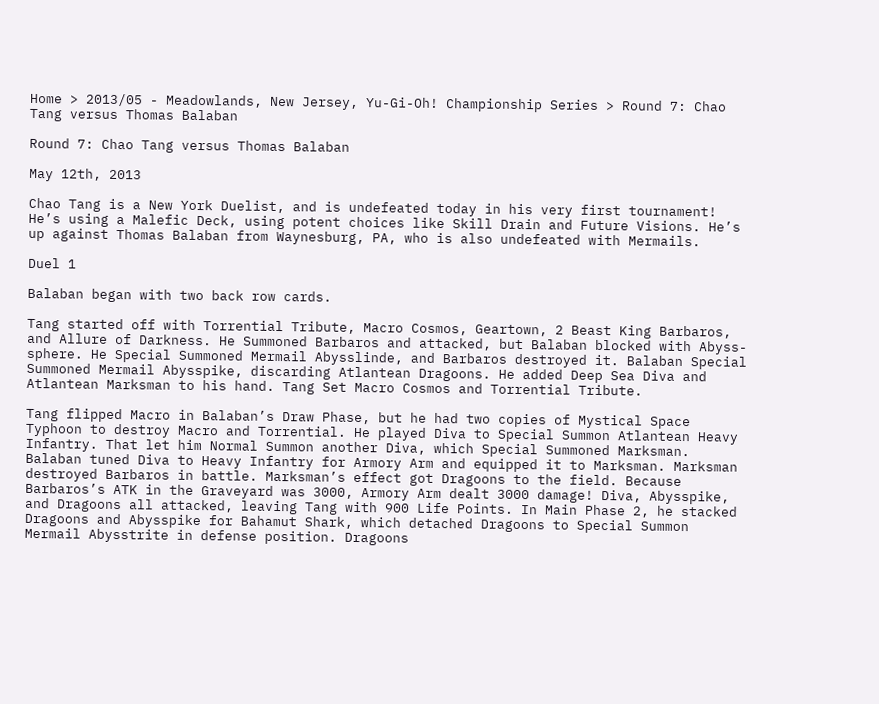Home > 2013/05 - Meadowlands, New Jersey, Yu-Gi-Oh! Championship Series > Round 7: Chao Tang versus Thomas Balaban

Round 7: Chao Tang versus Thomas Balaban

May 12th, 2013

Chao Tang is a New York Duelist, and is undefeated today in his very first tournament! He’s using a Malefic Deck, using potent choices like Skill Drain and Future Visions. He’s up against Thomas Balaban from Waynesburg, PA, who is also undefeated with Mermails.

Duel 1

Balaban began with two back row cards.

Tang started off with Torrential Tribute, Macro Cosmos, Geartown, 2 Beast King Barbaros, and Allure of Darkness. He Summoned Barbaros and attacked, but Balaban blocked with Abyss-sphere. He Special Summoned Mermail Abysslinde, and Barbaros destroyed it. Balaban Special Summoned Mermail Abysspike, discarding Atlantean Dragoons. He added Deep Sea Diva and Atlantean Marksman to his hand. Tang Set Macro Cosmos and Torrential Tribute.

Tang flipped Macro in Balaban’s Draw Phase, but he had two copies of Mystical Space Typhoon to destroy Macro and Torrential. He played Diva to Special Summon Atlantean Heavy Infantry. That let him Normal Summon another Diva, which Special Summoned Marksman. Balaban tuned Diva to Heavy Infantry for Armory Arm and equipped it to Marksman. Marksman destroyed Barbaros in battle. Marksman’s effect got Dragoons to the field. Because Barbaros’s ATK in the Graveyard was 3000, Armory Arm dealt 3000 damage! Diva, Abysspike, and Dragoons all attacked, leaving Tang with 900 Life Points. In Main Phase 2, he stacked Dragoons and Abysspike for Bahamut Shark, which detached Dragoons to Special Summon Mermail Abysstrite in defense position. Dragoons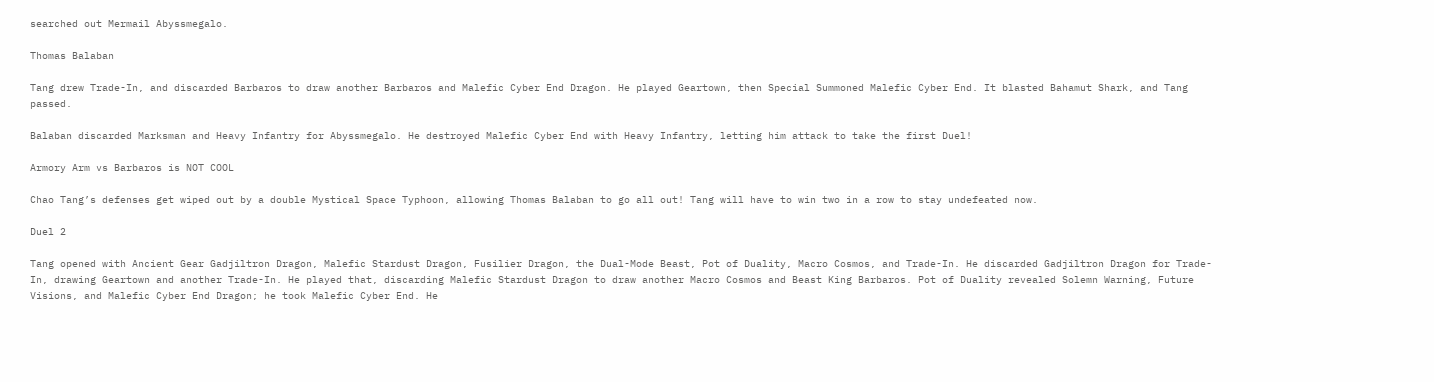searched out Mermail Abyssmegalo.

Thomas Balaban

Tang drew Trade-In, and discarded Barbaros to draw another Barbaros and Malefic Cyber End Dragon. He played Geartown, then Special Summoned Malefic Cyber End. It blasted Bahamut Shark, and Tang passed.

Balaban discarded Marksman and Heavy Infantry for Abyssmegalo. He destroyed Malefic Cyber End with Heavy Infantry, letting him attack to take the first Duel!

Armory Arm vs Barbaros is NOT COOL

Chao Tang’s defenses get wiped out by a double Mystical Space Typhoon, allowing Thomas Balaban to go all out! Tang will have to win two in a row to stay undefeated now.

Duel 2

Tang opened with Ancient Gear Gadjiltron Dragon, Malefic Stardust Dragon, Fusilier Dragon, the Dual-Mode Beast, Pot of Duality, Macro Cosmos, and Trade-In. He discarded Gadjiltron Dragon for Trade-In, drawing Geartown and another Trade-In. He played that, discarding Malefic Stardust Dragon to draw another Macro Cosmos and Beast King Barbaros. Pot of Duality revealed Solemn Warning, Future Visions, and Malefic Cyber End Dragon; he took Malefic Cyber End. He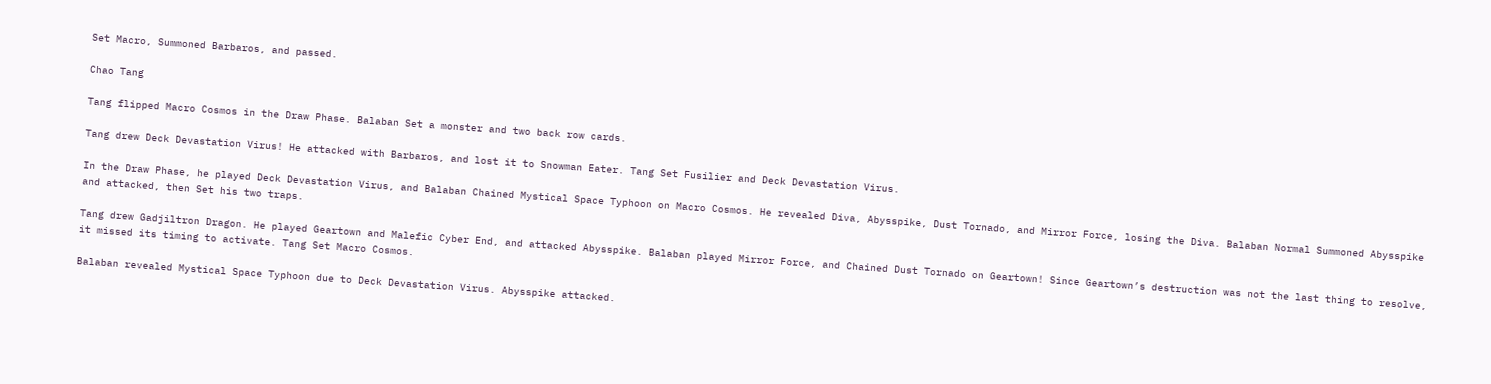Set Macro, Summoned Barbaros, and passed.

Chao Tang

Tang flipped Macro Cosmos in the Draw Phase. Balaban Set a monster and two back row cards.

Tang drew Deck Devastation Virus! He attacked with Barbaros, and lost it to Snowman Eater. Tang Set Fusilier and Deck Devastation Virus.

In the Draw Phase, he played Deck Devastation Virus, and Balaban Chained Mystical Space Typhoon on Macro Cosmos. He revealed Diva, Abysspike, Dust Tornado, and Mirror Force, losing the Diva. Balaban Normal Summoned Abysspike and attacked, then Set his two traps.

Tang drew Gadjiltron Dragon. He played Geartown and Malefic Cyber End, and attacked Abysspike. Balaban played Mirror Force, and Chained Dust Tornado on Geartown! Since Geartown’s destruction was not the last thing to resolve, it missed its timing to activate. Tang Set Macro Cosmos.

Balaban revealed Mystical Space Typhoon due to Deck Devastation Virus. Abysspike attacked.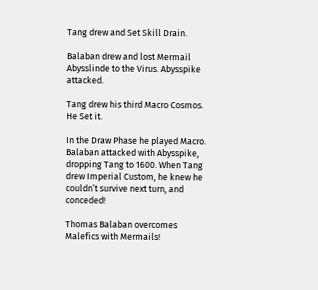Tang drew and Set Skill Drain.

Balaban drew and lost Mermail Abysslinde to the Virus. Abysspike attacked.

Tang drew his third Macro Cosmos. He Set it.

In the Draw Phase he played Macro. Balaban attacked with Abysspike, dropping Tang to 1600. When Tang drew Imperial Custom, he knew he couldn’t survive next turn, and conceded!

Thomas Balaban overcomes Malefics with Mermails!